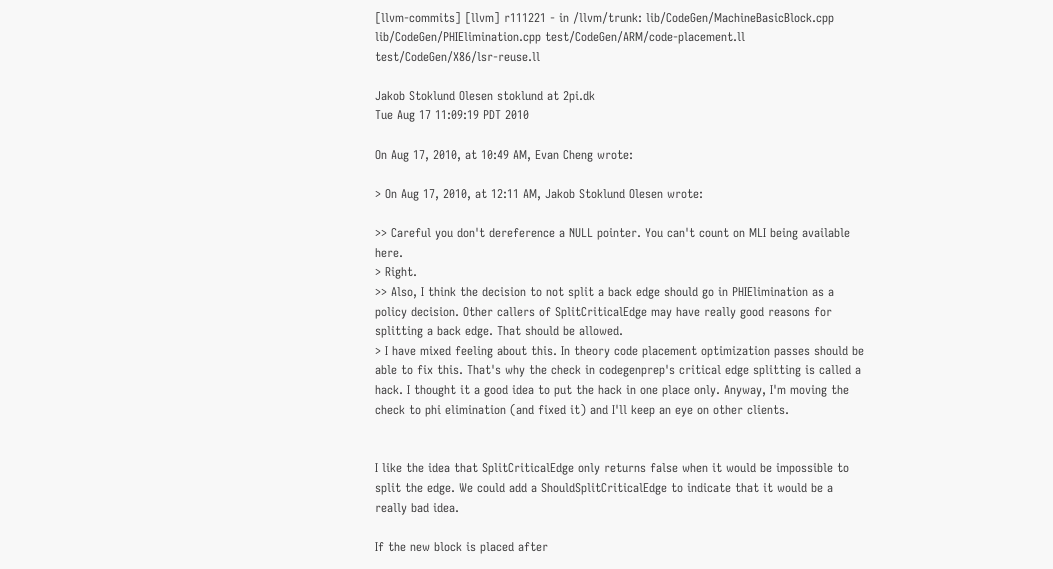[llvm-commits] [llvm] r111221 - in /llvm/trunk: lib/CodeGen/MachineBasicBlock.cpp lib/CodeGen/PHIElimination.cpp test/CodeGen/ARM/code-placement.ll test/CodeGen/X86/lsr-reuse.ll

Jakob Stoklund Olesen stoklund at 2pi.dk
Tue Aug 17 11:09:19 PDT 2010

On Aug 17, 2010, at 10:49 AM, Evan Cheng wrote:

> On Aug 17, 2010, at 12:11 AM, Jakob Stoklund Olesen wrote:

>> Careful you don't dereference a NULL pointer. You can't count on MLI being available here.
> Right.
>> Also, I think the decision to not split a back edge should go in PHIElimination as a policy decision. Other callers of SplitCriticalEdge may have really good reasons for splitting a back edge. That should be allowed.
> I have mixed feeling about this. In theory code placement optimization passes should be able to fix this. That's why the check in codegenprep's critical edge splitting is called a hack. I thought it a good idea to put the hack in one place only. Anyway, I'm moving the check to phi elimination (and fixed it) and I'll keep an eye on other clients.


I like the idea that SplitCriticalEdge only returns false when it would be impossible to split the edge. We could add a ShouldSplitCriticalEdge to indicate that it would be a really bad idea.

If the new block is placed after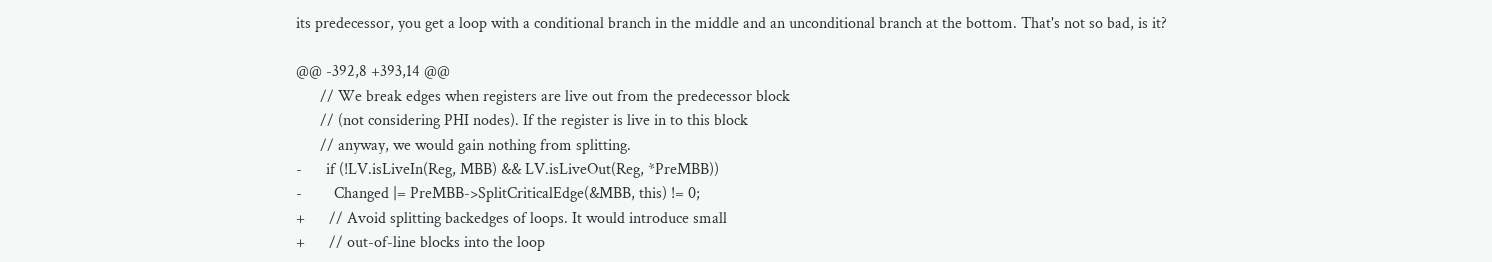its predecessor, you get a loop with a conditional branch in the middle and an unconditional branch at the bottom. That's not so bad, is it?

@@ -392,8 +393,14 @@
      // We break edges when registers are live out from the predecessor block
      // (not considering PHI nodes). If the register is live in to this block
      // anyway, we would gain nothing from splitting.
-      if (!LV.isLiveIn(Reg, MBB) && LV.isLiveOut(Reg, *PreMBB))
-        Changed |= PreMBB->SplitCriticalEdge(&MBB, this) != 0;
+      // Avoid splitting backedges of loops. It would introduce small
+      // out-of-line blocks into the loop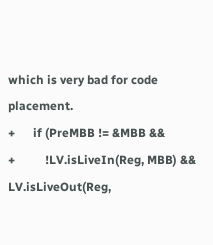which is very bad for code placement.
+      if (PreMBB != &MBB &&
+          !LV.isLiveIn(Reg, MBB) && LV.isLiveOut(Reg,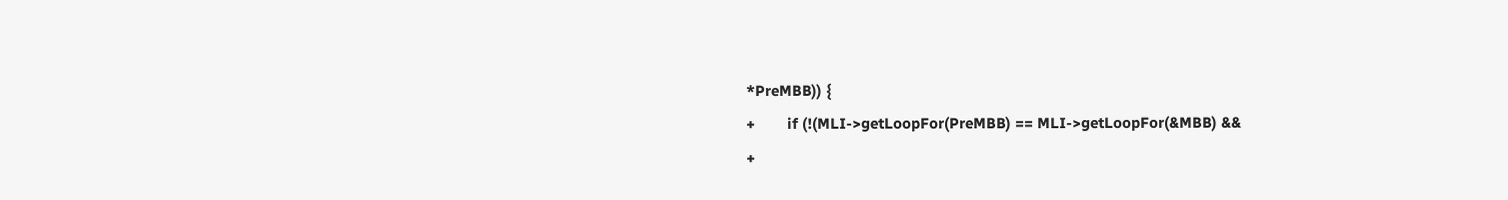*PreMBB)) {
+        if (!(MLI->getLoopFor(PreMBB) == MLI->getLoopFor(&MBB) &&
+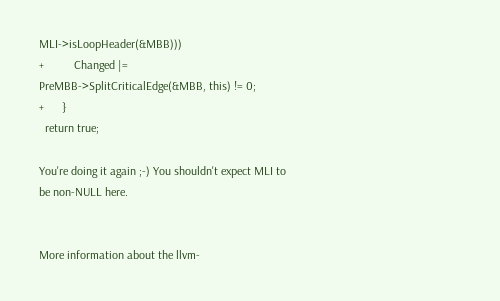MLI->isLoopHeader(&MBB)))
+          Changed |= PreMBB->SplitCriticalEdge(&MBB, this) != 0;
+      }
  return true;

You're doing it again ;-) You shouldn't expect MLI to be non-NULL here.


More information about the llvm-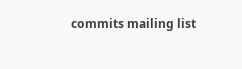commits mailing list